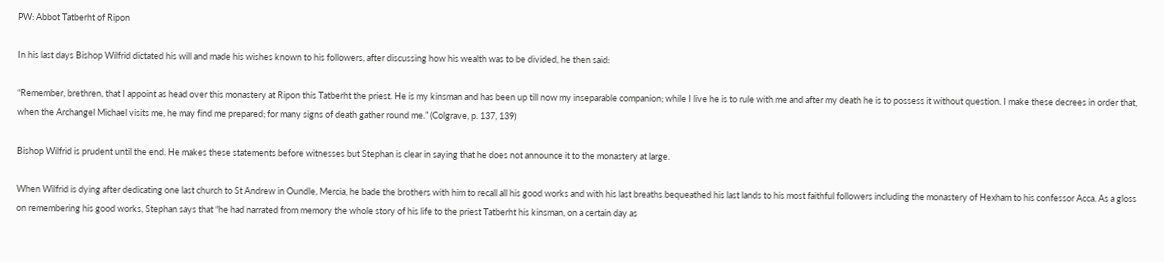PW: Abbot Tatberht of Ripon

In his last days Bishop Wilfrid dictated his will and made his wishes known to his followers, after discussing how his wealth was to be divided, he then said:

“Remember, brethren, that I appoint as head over this monastery at Ripon this Tatberht the priest. He is my kinsman and has been up till now my inseparable companion; while I live he is to rule with me and after my death he is to possess it without question. I make these decrees in order that, when the Archangel Michael visits me, he may find me prepared; for many signs of death gather round me.” (Colgrave, p. 137, 139)

Bishop Wilfrid is prudent until the end. He makes these statements before witnesses but Stephan is clear in saying that he does not announce it to the monastery at large.

When Wilfrid is dying after dedicating one last church to St Andrew in Oundle, Mercia, he bade the brothers with him to recall all his good works and with his last breaths bequeathed his last lands to his most faithful followers including the monastery of Hexham to his confessor Acca. As a gloss on remembering his good works, Stephan says that “he had narrated from memory the whole story of his life to the priest Tatberht his kinsman, on a certain day as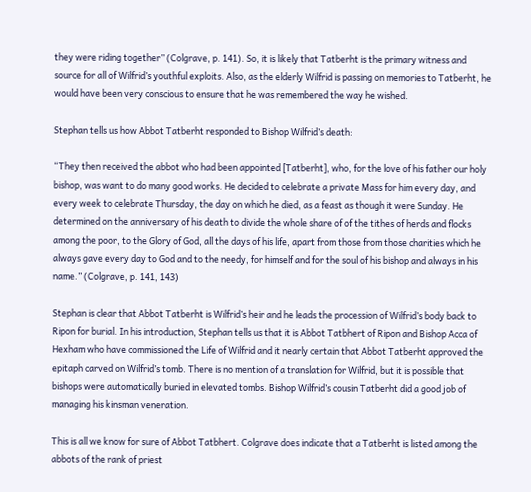they were riding together” (Colgrave, p. 141). So, it is likely that Tatberht is the primary witness and source for all of Wilfrid’s youthful exploits. Also, as the elderly Wilfrid is passing on memories to Tatberht, he would have been very conscious to ensure that he was remembered the way he wished.

Stephan tells us how Abbot Tatberht responded to Bishop Wilfrid’s death:

“They then received the abbot who had been appointed [Tatberht], who, for the love of his father our holy bishop, was want to do many good works. He decided to celebrate a private Mass for him every day, and every week to celebrate Thursday, the day on which he died, as a feast as though it were Sunday. He determined on the anniversary of his death to divide the whole share of of the tithes of herds and flocks among the poor, to the Glory of God, all the days of his life, apart from those from those charities which he always gave every day to God and to the needy, for himself and for the soul of his bishop and always in his name.” (Colgrave, p. 141, 143)

Stephan is clear that Abbot Tatberht is Wilfrid’s heir and he leads the procession of Wilfrid’s body back to Ripon for burial. In his introduction, Stephan tells us that it is Abbot Tatbhert of Ripon and Bishop Acca of Hexham who have commissioned the Life of Wilfrid and it nearly certain that Abbot Tatberht approved the epitaph carved on Wilfrid’s tomb. There is no mention of a translation for Wilfrid, but it is possible that bishops were automatically buried in elevated tombs. Bishop Wilfrid’s cousin Tatberht did a good job of managing his kinsman veneration.

This is all we know for sure of Abbot Tatbhert. Colgrave does indicate that a Tatberht is listed among the abbots of the rank of priest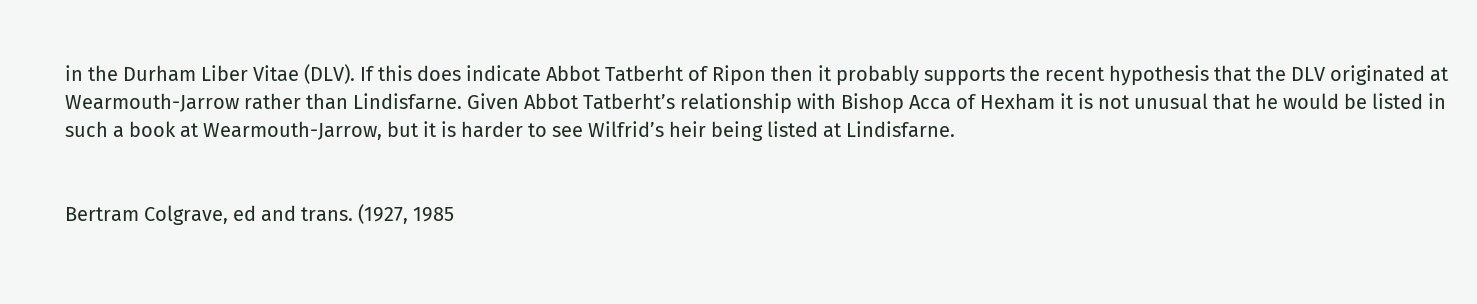in the Durham Liber Vitae (DLV). If this does indicate Abbot Tatberht of Ripon then it probably supports the recent hypothesis that the DLV originated at Wearmouth-Jarrow rather than Lindisfarne. Given Abbot Tatberht’s relationship with Bishop Acca of Hexham it is not unusual that he would be listed in such a book at Wearmouth-Jarrow, but it is harder to see Wilfrid’s heir being listed at Lindisfarne.


Bertram Colgrave, ed and trans. (1927, 1985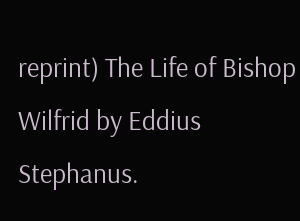reprint) The Life of Bishop Wilfrid by Eddius Stephanus.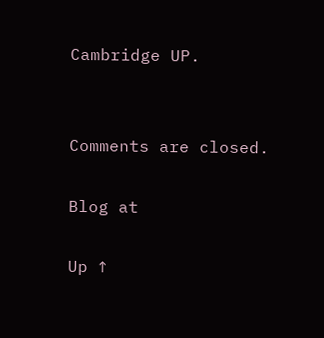Cambridge UP.


Comments are closed.

Blog at

Up ↑